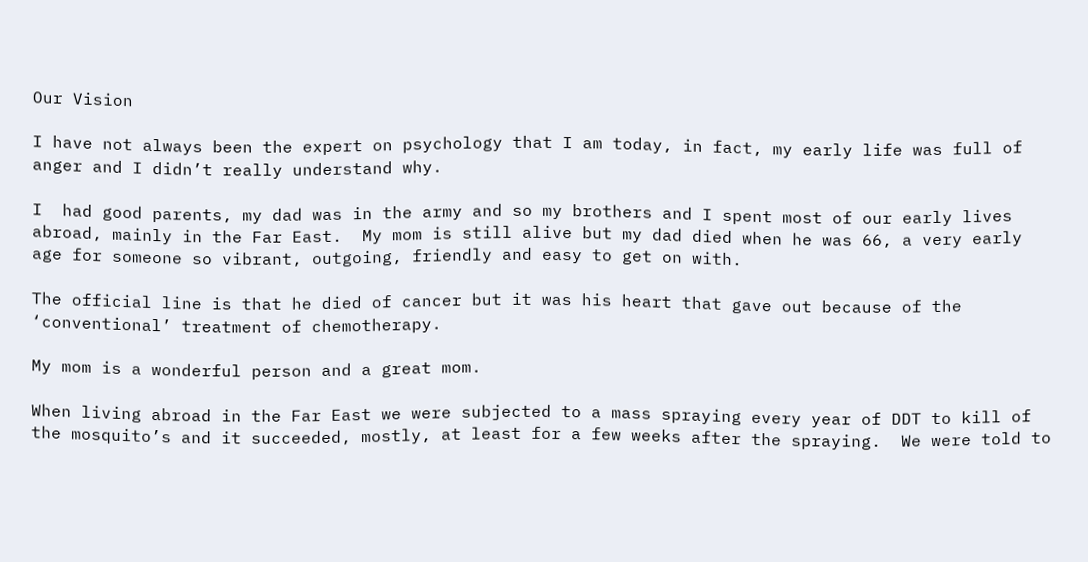Our Vision

I have not always been the expert on psychology that I am today, in fact, my early life was full of anger and I didn’t really understand why.

I  had good parents, my dad was in the army and so my brothers and I spent most of our early lives abroad, mainly in the Far East.  My mom is still alive but my dad died when he was 66, a very early age for someone so vibrant, outgoing, friendly and easy to get on with.

The official line is that he died of cancer but it was his heart that gave out because of the ‘conventional’ treatment of chemotherapy.

My mom is a wonderful person and a great mom.

When living abroad in the Far East we were subjected to a mass spraying every year of DDT to kill of the mosquito’s and it succeeded, mostly, at least for a few weeks after the spraying.  We were told to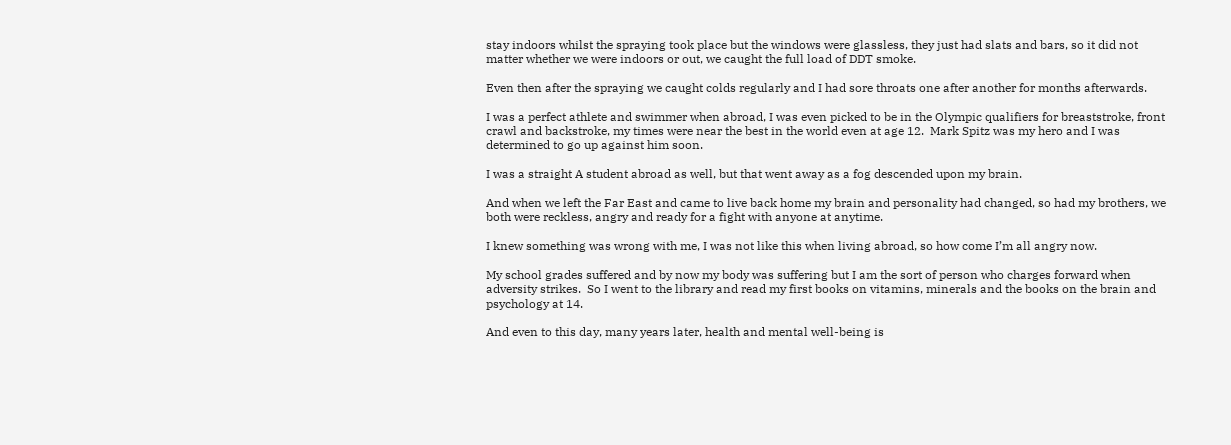stay indoors whilst the spraying took place but the windows were glassless, they just had slats and bars, so it did not matter whether we were indoors or out, we caught the full load of DDT smoke.

Even then after the spraying we caught colds regularly and I had sore throats one after another for months afterwards.

I was a perfect athlete and swimmer when abroad, I was even picked to be in the Olympic qualifiers for breaststroke, front crawl and backstroke, my times were near the best in the world even at age 12.  Mark Spitz was my hero and I was determined to go up against him soon.

I was a straight A student abroad as well, but that went away as a fog descended upon my brain.

And when we left the Far East and came to live back home my brain and personality had changed, so had my brothers, we both were reckless, angry and ready for a fight with anyone at anytime.

I knew something was wrong with me, I was not like this when living abroad, so how come I’m all angry now.

My school grades suffered and by now my body was suffering but I am the sort of person who charges forward when adversity strikes.  So I went to the library and read my first books on vitamins, minerals and the books on the brain and psychology at 14.

And even to this day, many years later, health and mental well-being is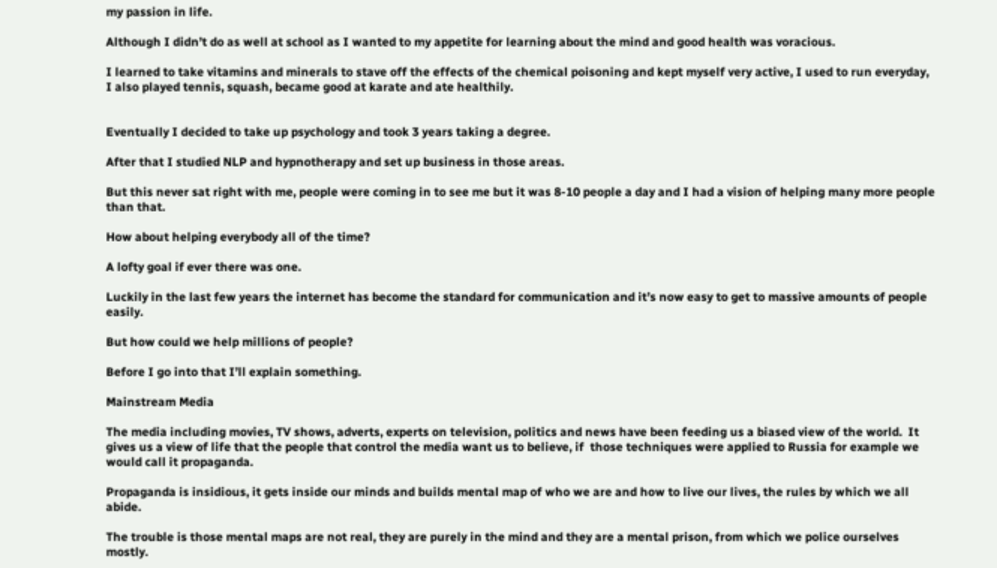my passion in life.

Although I didn’t do as well at school as I wanted to my appetite for learning about the mind and good health was voracious.

I learned to take vitamins and minerals to stave off the effects of the chemical poisoning and kept myself very active, I used to run everyday, I also played tennis, squash, became good at karate and ate healthily.


Eventually I decided to take up psychology and took 3 years taking a degree.

After that I studied NLP and hypnotherapy and set up business in those areas.

But this never sat right with me, people were coming in to see me but it was 8-10 people a day and I had a vision of helping many more people than that.

How about helping everybody all of the time?

A lofty goal if ever there was one.

Luckily in the last few years the internet has become the standard for communication and it’s now easy to get to massive amounts of people easily.

But how could we help millions of people?

Before I go into that I’ll explain something.

Mainstream Media

The media including movies, TV shows, adverts, experts on television, politics and news have been feeding us a biased view of the world.  It gives us a view of life that the people that control the media want us to believe, if  those techniques were applied to Russia for example we would call it propaganda.

Propaganda is insidious, it gets inside our minds and builds mental map of who we are and how to live our lives, the rules by which we all abide.

The trouble is those mental maps are not real, they are purely in the mind and they are a mental prison, from which we police ourselves mostly.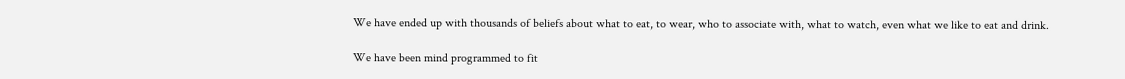We have ended up with thousands of beliefs about what to eat, to wear, who to associate with, what to watch, even what we like to eat and drink.

We have been mind programmed to fit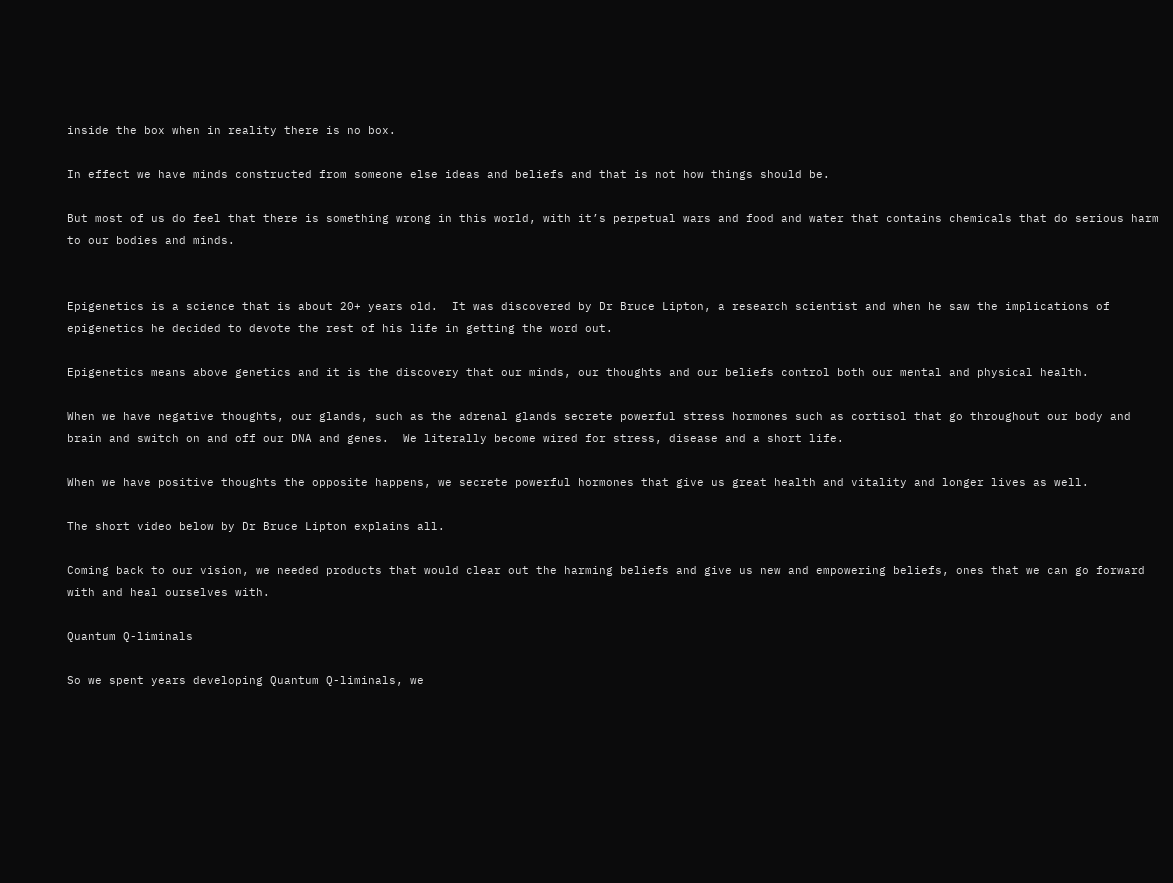inside the box when in reality there is no box.

In effect we have minds constructed from someone else ideas and beliefs and that is not how things should be.

But most of us do feel that there is something wrong in this world, with it’s perpetual wars and food and water that contains chemicals that do serious harm to our bodies and minds.


Epigenetics is a science that is about 20+ years old.  It was discovered by Dr Bruce Lipton, a research scientist and when he saw the implications of epigenetics he decided to devote the rest of his life in getting the word out.

Epigenetics means above genetics and it is the discovery that our minds, our thoughts and our beliefs control both our mental and physical health.

When we have negative thoughts, our glands, such as the adrenal glands secrete powerful stress hormones such as cortisol that go throughout our body and brain and switch on and off our DNA and genes.  We literally become wired for stress, disease and a short life.

When we have positive thoughts the opposite happens, we secrete powerful hormones that give us great health and vitality and longer lives as well.

The short video below by Dr Bruce Lipton explains all.

Coming back to our vision, we needed products that would clear out the harming beliefs and give us new and empowering beliefs, ones that we can go forward with and heal ourselves with.

Quantum Q-liminals

So we spent years developing Quantum Q-liminals, we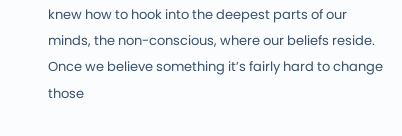knew how to hook into the deepest parts of our minds, the non-conscious, where our beliefs reside. Once we believe something it’s fairly hard to change those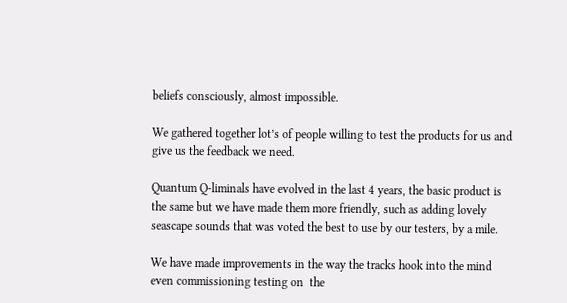beliefs consciously, almost impossible.

We gathered together lot’s of people willing to test the products for us and give us the feedback we need.

Quantum Q-liminals have evolved in the last 4 years, the basic product is the same but we have made them more friendly, such as adding lovely seascape sounds that was voted the best to use by our testers, by a mile.

We have made improvements in the way the tracks hook into the mind even commissioning testing on  the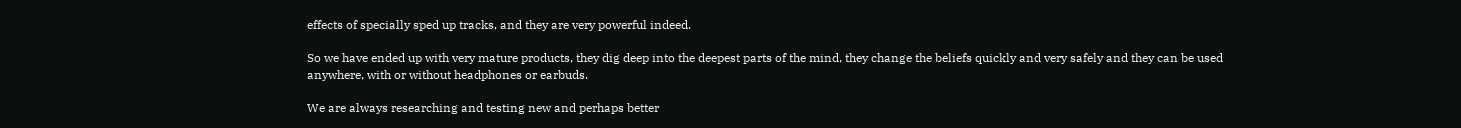effects of specially sped up tracks, and they are very powerful indeed.

So we have ended up with very mature products, they dig deep into the deepest parts of the mind, they change the beliefs quickly and very safely and they can be used anywhere, with or without headphones or earbuds.

We are always researching and testing new and perhaps better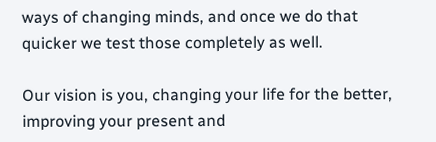ways of changing minds, and once we do that quicker we test those completely as well.

Our vision is you, changing your life for the better, improving your present and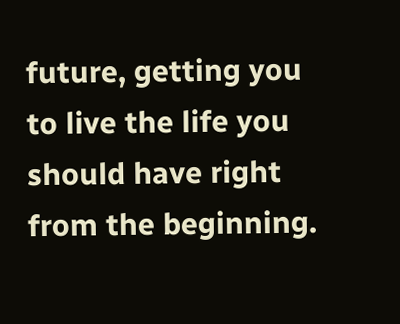future, getting you to live the life you should have right from the beginning.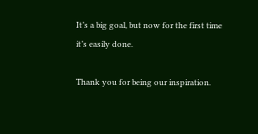It’s a big goal, but now for the first time it’s easily done.

Thank you for being our inspiration.